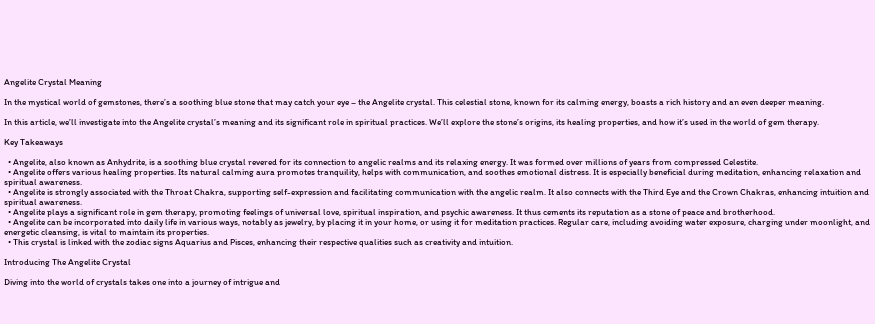Angelite Crystal Meaning

In the mystical world of gemstones, there’s a soothing blue stone that may catch your eye – the Angelite crystal. This celestial stone, known for its calming energy, boasts a rich history and an even deeper meaning.

In this article, we’ll investigate into the Angelite crystal’s meaning and its significant role in spiritual practices. We’ll explore the stone’s origins, its healing properties, and how it’s used in the world of gem therapy.

Key Takeaways

  • Angelite, also known as Anhydrite, is a soothing blue crystal revered for its connection to angelic realms and its relaxing energy. It was formed over millions of years from compressed Celestite.
  • Angelite offers various healing properties. Its natural calming aura promotes tranquility, helps with communication, and soothes emotional distress. It is especially beneficial during meditation, enhancing relaxation and spiritual awareness.
  • Angelite is strongly associated with the Throat Chakra, supporting self-expression and facilitating communication with the angelic realm. It also connects with the Third Eye and the Crown Chakras, enhancing intuition and spiritual awareness.
  • Angelite plays a significant role in gem therapy, promoting feelings of universal love, spiritual inspiration, and psychic awareness. It thus cements its reputation as a stone of peace and brotherhood.
  • Angelite can be incorporated into daily life in various ways, notably as jewelry, by placing it in your home, or using it for meditation practices. Regular care, including avoiding water exposure, charging under moonlight, and energetic cleansing, is vital to maintain its properties.
  • This crystal is linked with the zodiac signs Aquarius and Pisces, enhancing their respective qualities such as creativity and intuition.

Introducing The Angelite Crystal

Diving into the world of crystals takes one into a journey of intrigue and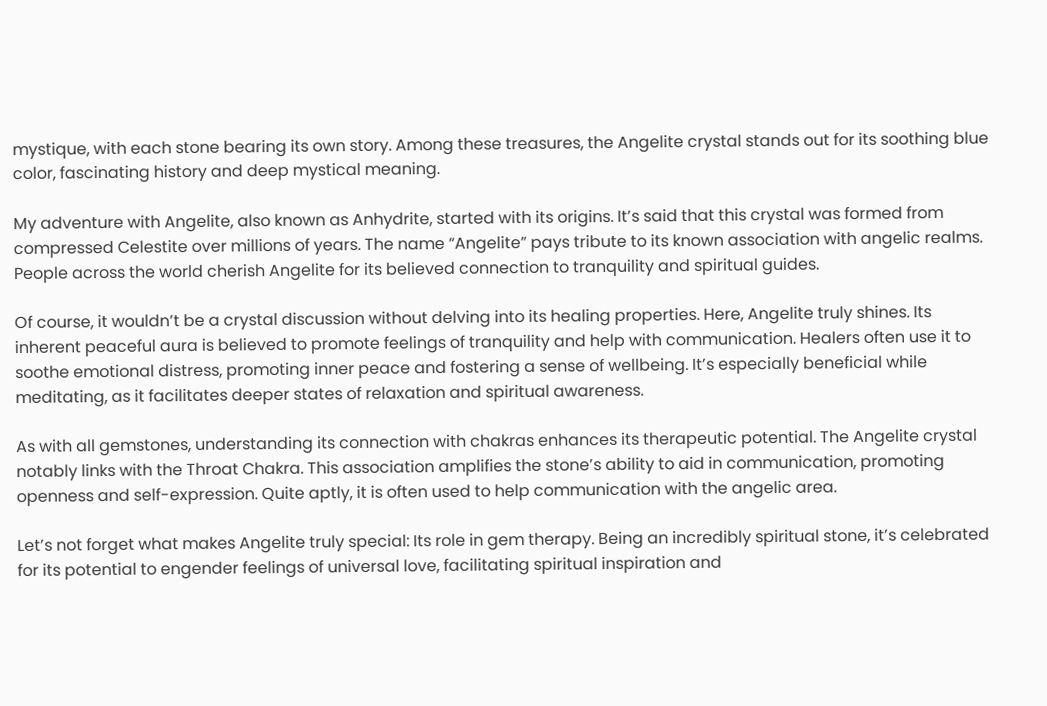mystique, with each stone bearing its own story. Among these treasures, the Angelite crystal stands out for its soothing blue color, fascinating history and deep mystical meaning.

My adventure with Angelite, also known as Anhydrite, started with its origins. It’s said that this crystal was formed from compressed Celestite over millions of years. The name “Angelite” pays tribute to its known association with angelic realms. People across the world cherish Angelite for its believed connection to tranquility and spiritual guides.

Of course, it wouldn’t be a crystal discussion without delving into its healing properties. Here, Angelite truly shines. Its inherent peaceful aura is believed to promote feelings of tranquility and help with communication. Healers often use it to soothe emotional distress, promoting inner peace and fostering a sense of wellbeing. It’s especially beneficial while meditating, as it facilitates deeper states of relaxation and spiritual awareness.

As with all gemstones, understanding its connection with chakras enhances its therapeutic potential. The Angelite crystal notably links with the Throat Chakra. This association amplifies the stone’s ability to aid in communication, promoting openness and self-expression. Quite aptly, it is often used to help communication with the angelic area.

Let’s not forget what makes Angelite truly special: Its role in gem therapy. Being an incredibly spiritual stone, it’s celebrated for its potential to engender feelings of universal love, facilitating spiritual inspiration and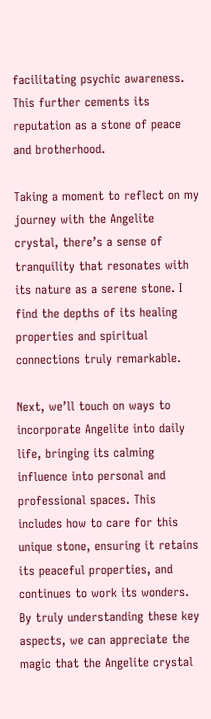facilitating psychic awareness. This further cements its reputation as a stone of peace and brotherhood.

Taking a moment to reflect on my journey with the Angelite crystal, there’s a sense of tranquility that resonates with its nature as a serene stone. I find the depths of its healing properties and spiritual connections truly remarkable.

Next, we’ll touch on ways to incorporate Angelite into daily life, bringing its calming influence into personal and professional spaces. This includes how to care for this unique stone, ensuring it retains its peaceful properties, and continues to work its wonders. By truly understanding these key aspects, we can appreciate the magic that the Angelite crystal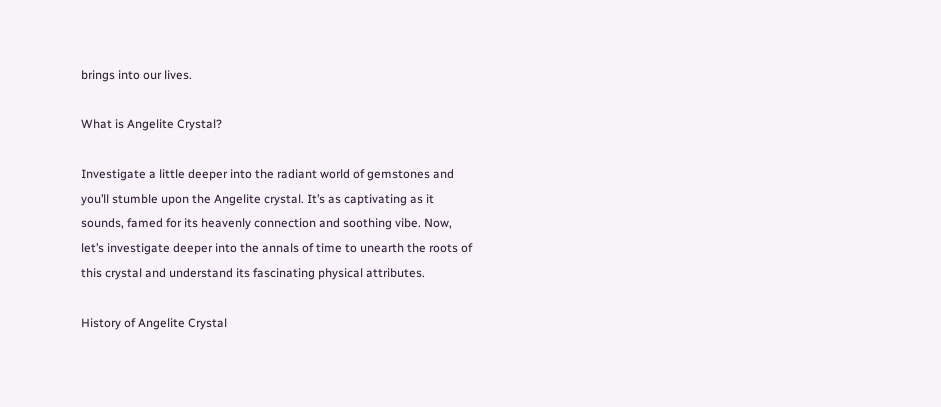brings into our lives.

What is Angelite Crystal?

Investigate a little deeper into the radiant world of gemstones and you’ll stumble upon the Angelite crystal. It’s as captivating as it sounds, famed for its heavenly connection and soothing vibe. Now, let’s investigate deeper into the annals of time to unearth the roots of this crystal and understand its fascinating physical attributes.

History of Angelite Crystal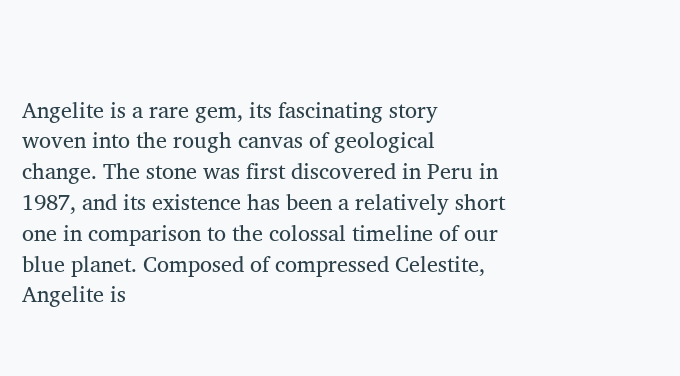Angelite is a rare gem, its fascinating story woven into the rough canvas of geological change. The stone was first discovered in Peru in 1987, and its existence has been a relatively short one in comparison to the colossal timeline of our blue planet. Composed of compressed Celestite, Angelite is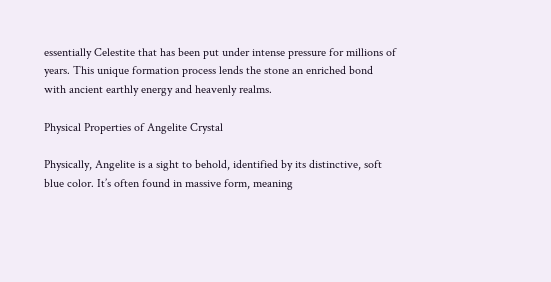essentially Celestite that has been put under intense pressure for millions of years. This unique formation process lends the stone an enriched bond with ancient earthly energy and heavenly realms.

Physical Properties of Angelite Crystal

Physically, Angelite is a sight to behold, identified by its distinctive, soft blue color. It’s often found in massive form, meaning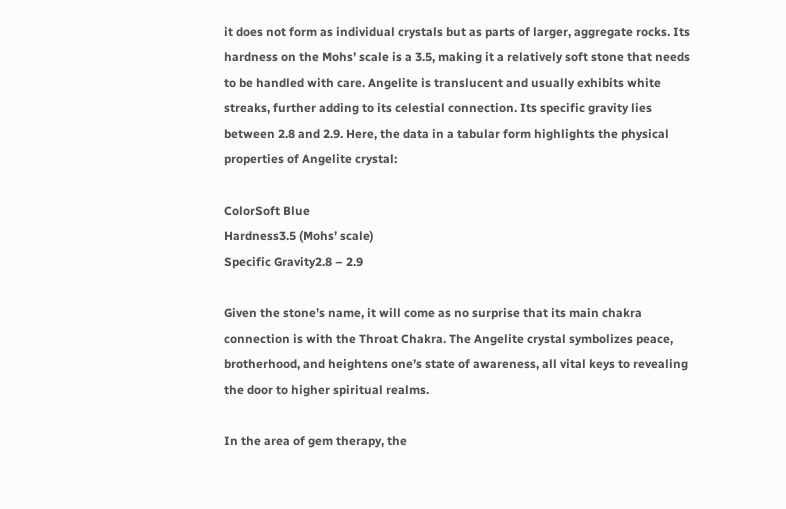it does not form as individual crystals but as parts of larger, aggregate rocks. Its hardness on the Mohs’ scale is a 3.5, making it a relatively soft stone that needs to be handled with care. Angelite is translucent and usually exhibits white streaks, further adding to its celestial connection. Its specific gravity lies between 2.8 and 2.9. Here, the data in a tabular form highlights the physical properties of Angelite crystal:

ColorSoft Blue
Hardness3.5 (Mohs’ scale)
Specific Gravity2.8 – 2.9

Given the stone’s name, it will come as no surprise that its main chakra connection is with the Throat Chakra. The Angelite crystal symbolizes peace, brotherhood, and heightens one’s state of awareness, all vital keys to revealing the door to higher spiritual realms.

In the area of gem therapy, the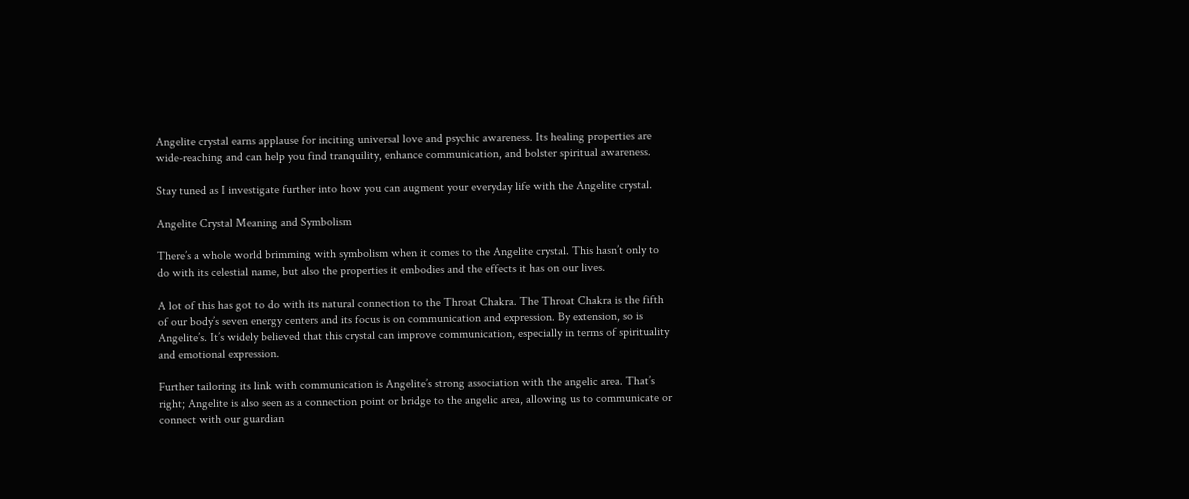Angelite crystal earns applause for inciting universal love and psychic awareness. Its healing properties are wide-reaching and can help you find tranquility, enhance communication, and bolster spiritual awareness.

Stay tuned as I investigate further into how you can augment your everyday life with the Angelite crystal.

Angelite Crystal Meaning and Symbolism

There’s a whole world brimming with symbolism when it comes to the Angelite crystal. This hasn’t only to do with its celestial name, but also the properties it embodies and the effects it has on our lives.

A lot of this has got to do with its natural connection to the Throat Chakra. The Throat Chakra is the fifth of our body’s seven energy centers and its focus is on communication and expression. By extension, so is Angelite’s. It’s widely believed that this crystal can improve communication, especially in terms of spirituality and emotional expression.

Further tailoring its link with communication is Angelite’s strong association with the angelic area. That’s right; Angelite is also seen as a connection point or bridge to the angelic area, allowing us to communicate or connect with our guardian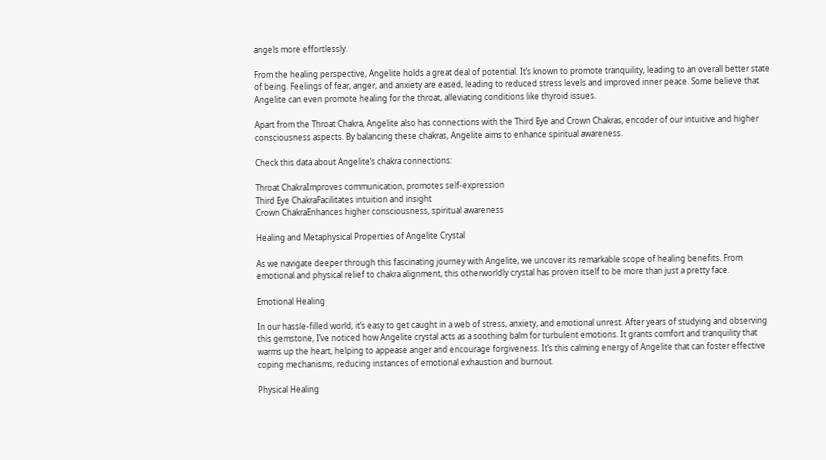angels more effortlessly.

From the healing perspective, Angelite holds a great deal of potential. It’s known to promote tranquility, leading to an overall better state of being. Feelings of fear, anger, and anxiety are eased, leading to reduced stress levels and improved inner peace. Some believe that Angelite can even promote healing for the throat, alleviating conditions like thyroid issues.

Apart from the Throat Chakra, Angelite also has connections with the Third Eye and Crown Chakras, encoder of our intuitive and higher consciousness aspects. By balancing these chakras, Angelite aims to enhance spiritual awareness.

Check this data about Angelite’s chakra connections:

Throat ChakraImproves communication, promotes self-expression
Third Eye ChakraFacilitates intuition and insight
Crown ChakraEnhances higher consciousness, spiritual awareness

Healing and Metaphysical Properties of Angelite Crystal

As we navigate deeper through this fascinating journey with Angelite, we uncover its remarkable scope of healing benefits. From emotional and physical relief to chakra alignment, this otherworldly crystal has proven itself to be more than just a pretty face.

Emotional Healing

In our hassle-filled world, it’s easy to get caught in a web of stress, anxiety, and emotional unrest. After years of studying and observing this gemstone, I’ve noticed how Angelite crystal acts as a soothing balm for turbulent emotions. It grants comfort and tranquility that warms up the heart, helping to appease anger and encourage forgiveness. It’s this calming energy of Angelite that can foster effective coping mechanisms, reducing instances of emotional exhaustion and burnout.

Physical Healing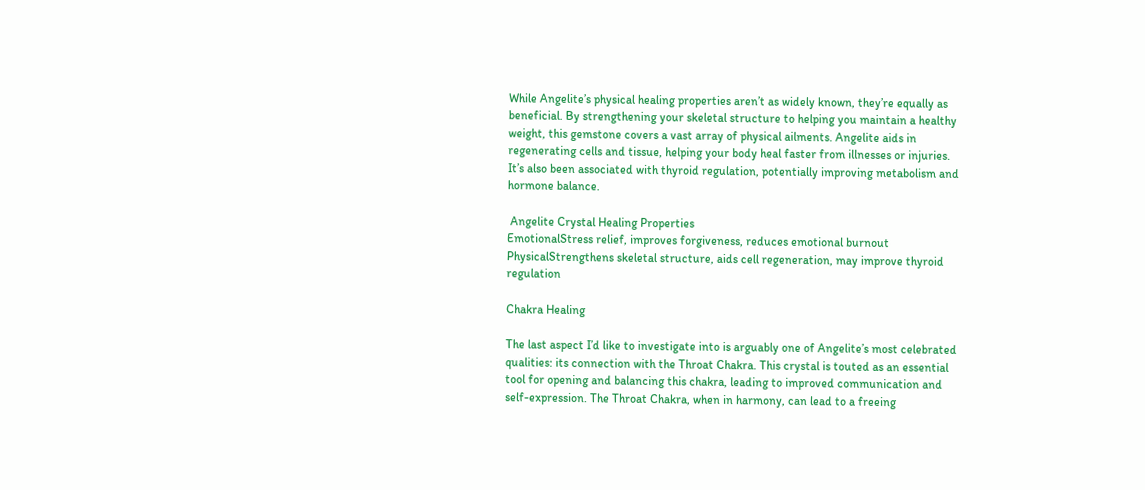While Angelite’s physical healing properties aren’t as widely known, they’re equally as beneficial. By strengthening your skeletal structure to helping you maintain a healthy weight, this gemstone covers a vast array of physical ailments. Angelite aids in regenerating cells and tissue, helping your body heal faster from illnesses or injuries. It’s also been associated with thyroid regulation, potentially improving metabolism and hormone balance.

 Angelite Crystal Healing Properties
EmotionalStress relief, improves forgiveness, reduces emotional burnout
PhysicalStrengthens skeletal structure, aids cell regeneration, may improve thyroid regulation

Chakra Healing

The last aspect I’d like to investigate into is arguably one of Angelite’s most celebrated qualities: its connection with the Throat Chakra. This crystal is touted as an essential tool for opening and balancing this chakra, leading to improved communication and self-expression. The Throat Chakra, when in harmony, can lead to a freeing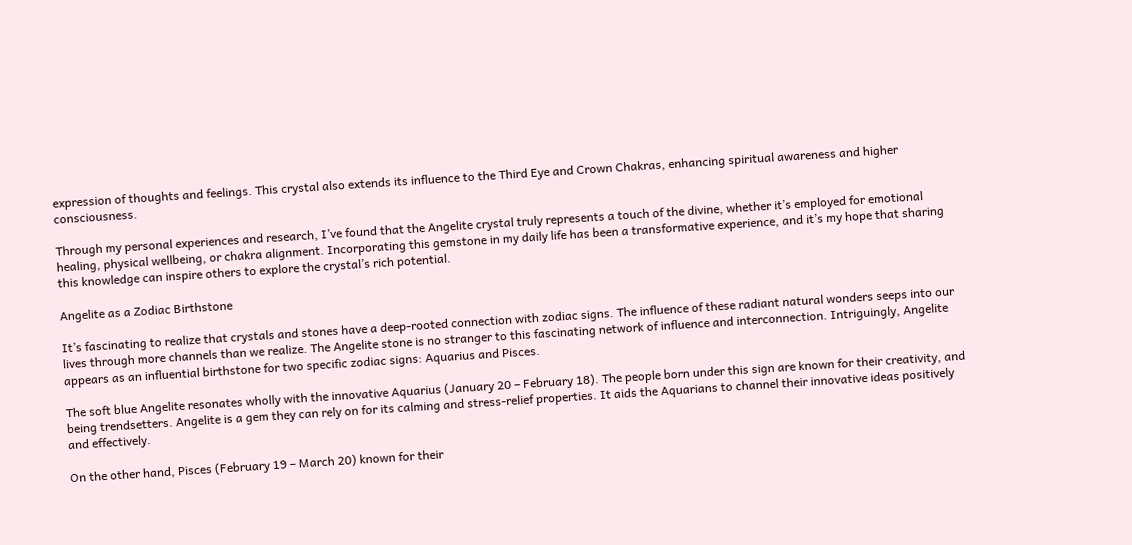expression of thoughts and feelings. This crystal also extends its influence to the Third Eye and Crown Chakras, enhancing spiritual awareness and higher consciousness.

Through my personal experiences and research, I’ve found that the Angelite crystal truly represents a touch of the divine, whether it’s employed for emotional healing, physical wellbeing, or chakra alignment. Incorporating this gemstone in my daily life has been a transformative experience, and it’s my hope that sharing this knowledge can inspire others to explore the crystal’s rich potential.

Angelite as a Zodiac Birthstone

It’s fascinating to realize that crystals and stones have a deep-rooted connection with zodiac signs. The influence of these radiant natural wonders seeps into our lives through more channels than we realize. The Angelite stone is no stranger to this fascinating network of influence and interconnection. Intriguingly, Angelite appears as an influential birthstone for two specific zodiac signs: Aquarius and Pisces.

The soft blue Angelite resonates wholly with the innovative Aquarius (January 20 – February 18). The people born under this sign are known for their creativity, and being trendsetters. Angelite is a gem they can rely on for its calming and stress-relief properties. It aids the Aquarians to channel their innovative ideas positively and effectively.

On the other hand, Pisces (February 19 – March 20) known for their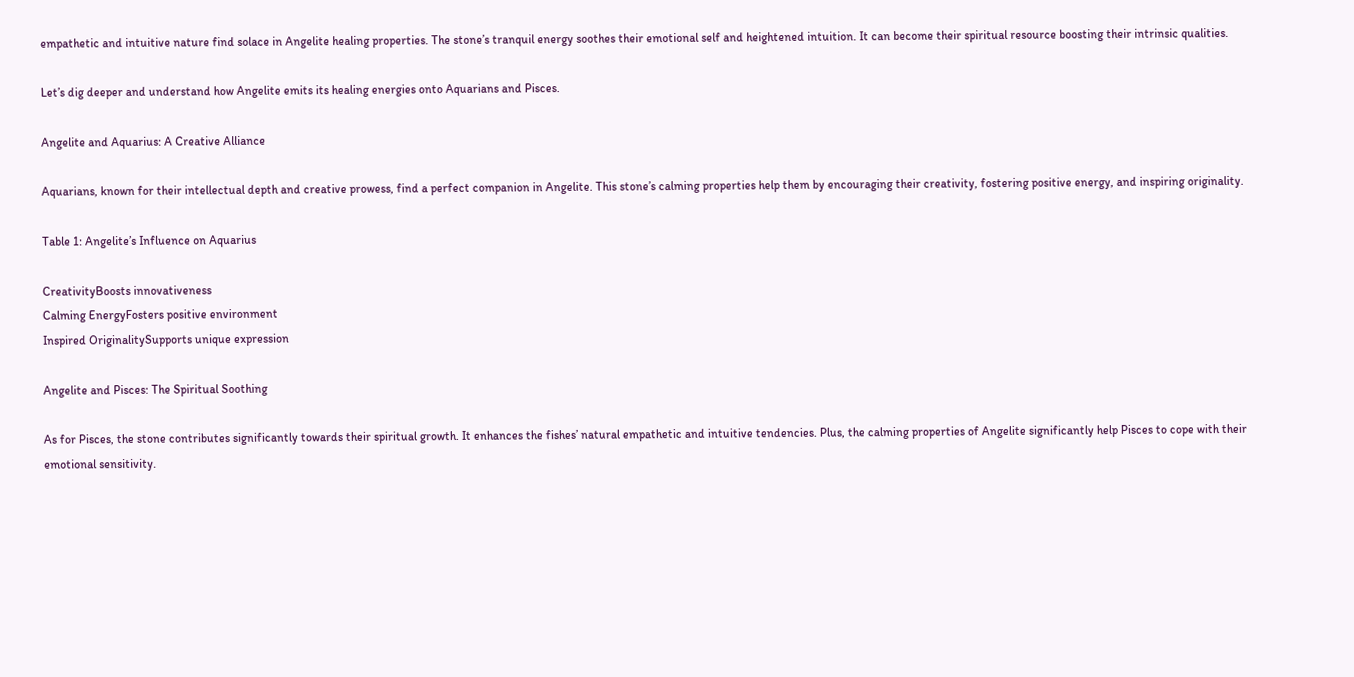empathetic and intuitive nature find solace in Angelite healing properties. The stone’s tranquil energy soothes their emotional self and heightened intuition. It can become their spiritual resource boosting their intrinsic qualities.

Let’s dig deeper and understand how Angelite emits its healing energies onto Aquarians and Pisces.

Angelite and Aquarius: A Creative Alliance

Aquarians, known for their intellectual depth and creative prowess, find a perfect companion in Angelite. This stone’s calming properties help them by encouraging their creativity, fostering positive energy, and inspiring originality.

Table 1: Angelite’s Influence on Aquarius

CreativityBoosts innovativeness
Calming EnergyFosters positive environment
Inspired OriginalitySupports unique expression

Angelite and Pisces: The Spiritual Soothing

As for Pisces, the stone contributes significantly towards their spiritual growth. It enhances the fishes’ natural empathetic and intuitive tendencies. Plus, the calming properties of Angelite significantly help Pisces to cope with their emotional sensitivity.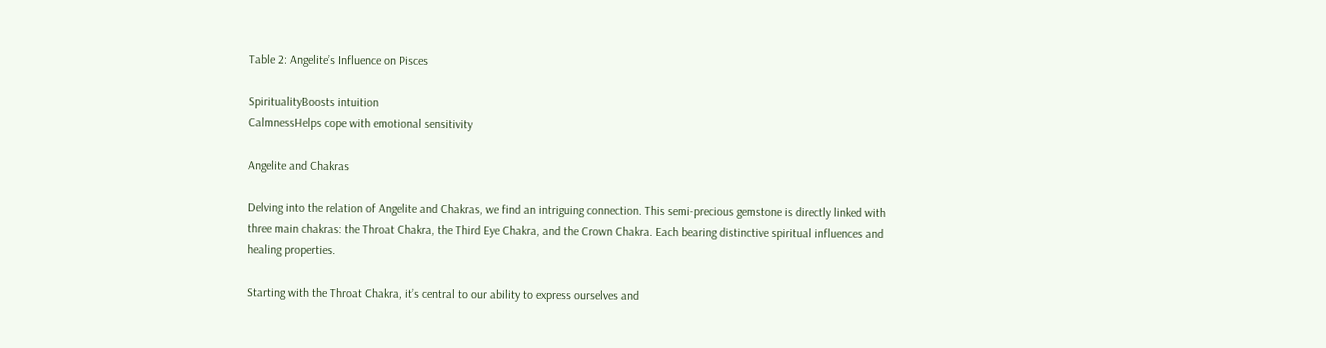Table 2: Angelite’s Influence on Pisces

SpiritualityBoosts intuition
CalmnessHelps cope with emotional sensitivity

Angelite and Chakras

Delving into the relation of Angelite and Chakras, we find an intriguing connection. This semi-precious gemstone is directly linked with three main chakras: the Throat Chakra, the Third Eye Chakra, and the Crown Chakra. Each bearing distinctive spiritual influences and healing properties.

Starting with the Throat Chakra, it’s central to our ability to express ourselves and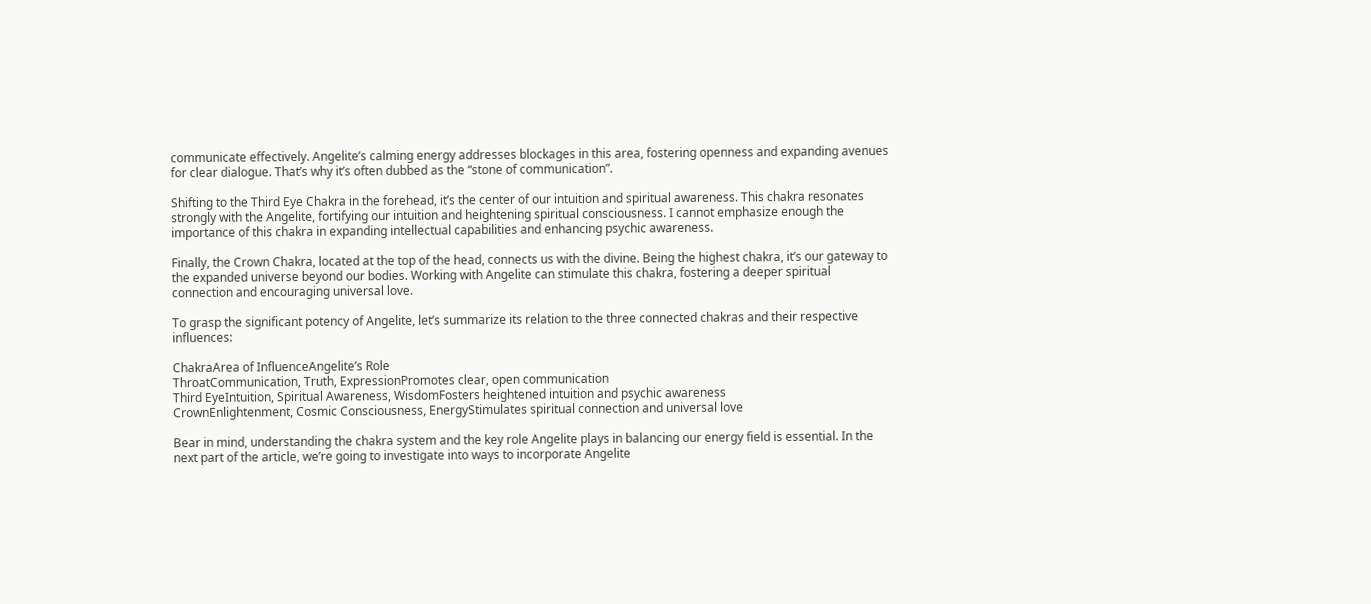communicate effectively. Angelite’s calming energy addresses blockages in this area, fostering openness and expanding avenues for clear dialogue. That’s why it’s often dubbed as the “stone of communication”.

Shifting to the Third Eye Chakra in the forehead, it’s the center of our intuition and spiritual awareness. This chakra resonates strongly with the Angelite, fortifying our intuition and heightening spiritual consciousness. I cannot emphasize enough the importance of this chakra in expanding intellectual capabilities and enhancing psychic awareness.

Finally, the Crown Chakra, located at the top of the head, connects us with the divine. Being the highest chakra, it’s our gateway to the expanded universe beyond our bodies. Working with Angelite can stimulate this chakra, fostering a deeper spiritual connection and encouraging universal love.

To grasp the significant potency of Angelite, let’s summarize its relation to the three connected chakras and their respective influences:

ChakraArea of InfluenceAngelite’s Role
ThroatCommunication, Truth, ExpressionPromotes clear, open communication
Third EyeIntuition, Spiritual Awareness, WisdomFosters heightened intuition and psychic awareness
CrownEnlightenment, Cosmic Consciousness, EnergyStimulates spiritual connection and universal love

Bear in mind, understanding the chakra system and the key role Angelite plays in balancing our energy field is essential. In the next part of the article, we’re going to investigate into ways to incorporate Angelite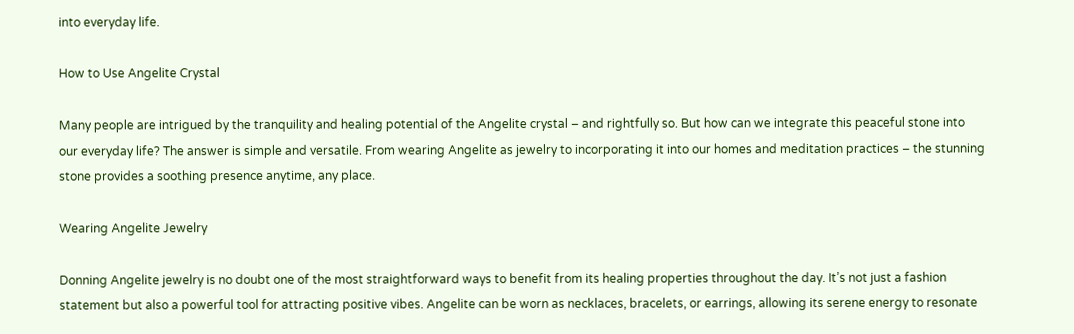into everyday life.

How to Use Angelite Crystal

Many people are intrigued by the tranquility and healing potential of the Angelite crystal – and rightfully so. But how can we integrate this peaceful stone into our everyday life? The answer is simple and versatile. From wearing Angelite as jewelry to incorporating it into our homes and meditation practices – the stunning stone provides a soothing presence anytime, any place.

Wearing Angelite Jewelry

Donning Angelite jewelry is no doubt one of the most straightforward ways to benefit from its healing properties throughout the day. It’s not just a fashion statement but also a powerful tool for attracting positive vibes. Angelite can be worn as necklaces, bracelets, or earrings, allowing its serene energy to resonate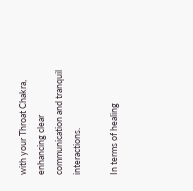with your Throat Chakra, enhancing clear communication and tranquil interactions.

In terms of healing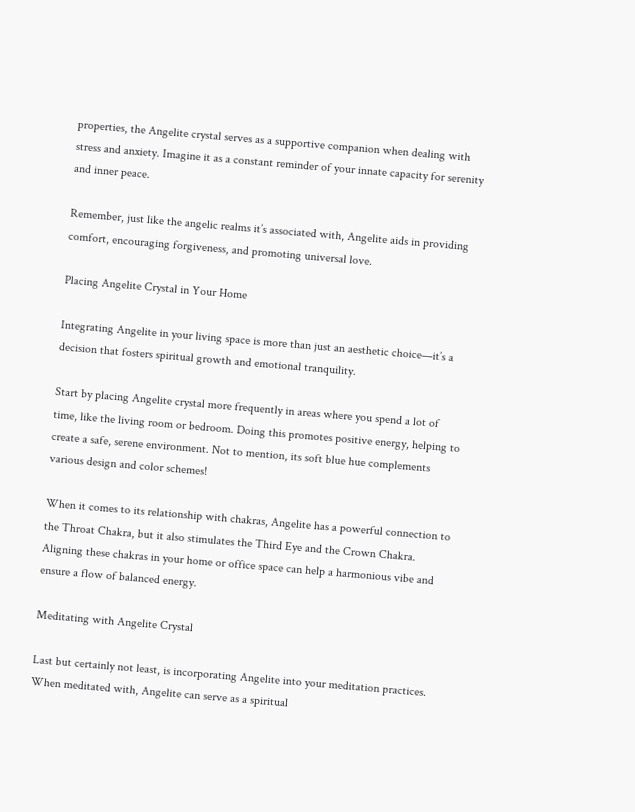properties, the Angelite crystal serves as a supportive companion when dealing with stress and anxiety. Imagine it as a constant reminder of your innate capacity for serenity and inner peace.

Remember, just like the angelic realms it’s associated with, Angelite aids in providing comfort, encouraging forgiveness, and promoting universal love.

Placing Angelite Crystal in Your Home

Integrating Angelite in your living space is more than just an aesthetic choice—it’s a decision that fosters spiritual growth and emotional tranquility.

Start by placing Angelite crystal more frequently in areas where you spend a lot of time, like the living room or bedroom. Doing this promotes positive energy, helping to create a safe, serene environment. Not to mention, its soft blue hue complements various design and color schemes!

When it comes to its relationship with chakras, Angelite has a powerful connection to the Throat Chakra, but it also stimulates the Third Eye and the Crown Chakra. Aligning these chakras in your home or office space can help a harmonious vibe and ensure a flow of balanced energy.

Meditating with Angelite Crystal

Last but certainly not least, is incorporating Angelite into your meditation practices. When meditated with, Angelite can serve as a spiritual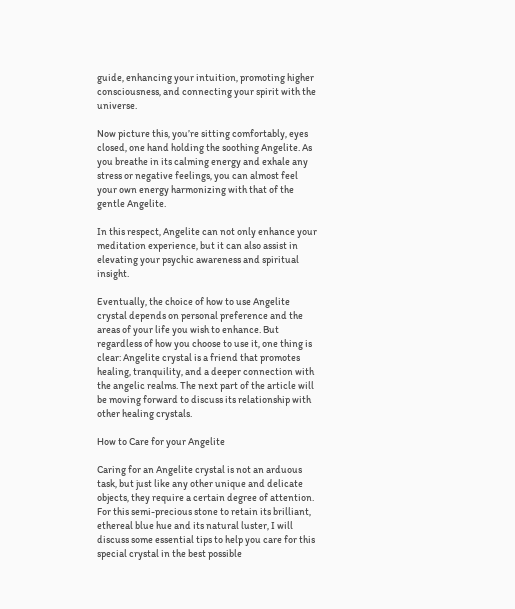guide, enhancing your intuition, promoting higher consciousness, and connecting your spirit with the universe.

Now picture this, you’re sitting comfortably, eyes closed, one hand holding the soothing Angelite. As you breathe in its calming energy and exhale any stress or negative feelings, you can almost feel your own energy harmonizing with that of the gentle Angelite.

In this respect, Angelite can not only enhance your meditation experience, but it can also assist in elevating your psychic awareness and spiritual insight.

Eventually, the choice of how to use Angelite crystal depends on personal preference and the areas of your life you wish to enhance. But regardless of how you choose to use it, one thing is clear: Angelite crystal is a friend that promotes healing, tranquility, and a deeper connection with the angelic realms. The next part of the article will be moving forward to discuss its relationship with other healing crystals.

How to Care for your Angelite

Caring for an Angelite crystal is not an arduous task, but just like any other unique and delicate objects, they require a certain degree of attention. For this semi-precious stone to retain its brilliant, ethereal blue hue and its natural luster, I will discuss some essential tips to help you care for this special crystal in the best possible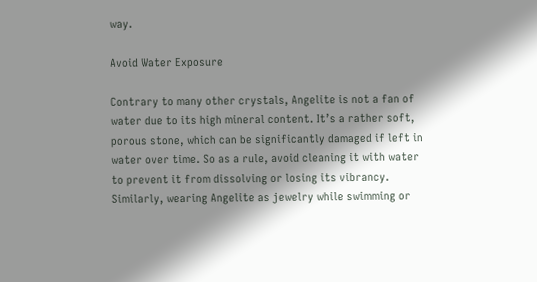way.

Avoid Water Exposure

Contrary to many other crystals, Angelite is not a fan of water due to its high mineral content. It’s a rather soft, porous stone, which can be significantly damaged if left in water over time. So as a rule, avoid cleaning it with water to prevent it from dissolving or losing its vibrancy. Similarly, wearing Angelite as jewelry while swimming or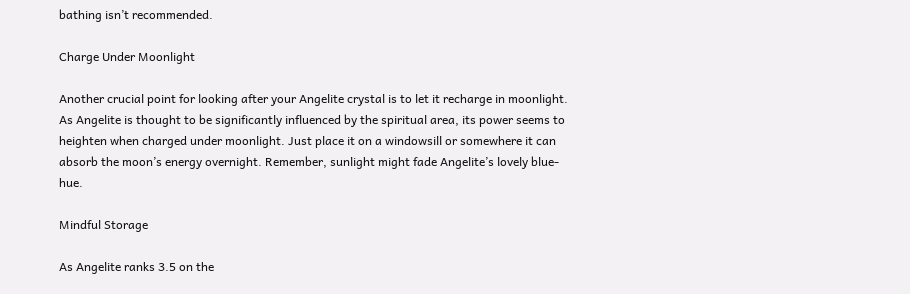bathing isn’t recommended.

Charge Under Moonlight

Another crucial point for looking after your Angelite crystal is to let it recharge in moonlight. As Angelite is thought to be significantly influenced by the spiritual area, its power seems to heighten when charged under moonlight. Just place it on a windowsill or somewhere it can absorb the moon’s energy overnight. Remember, sunlight might fade Angelite’s lovely blue-hue.

Mindful Storage

As Angelite ranks 3.5 on the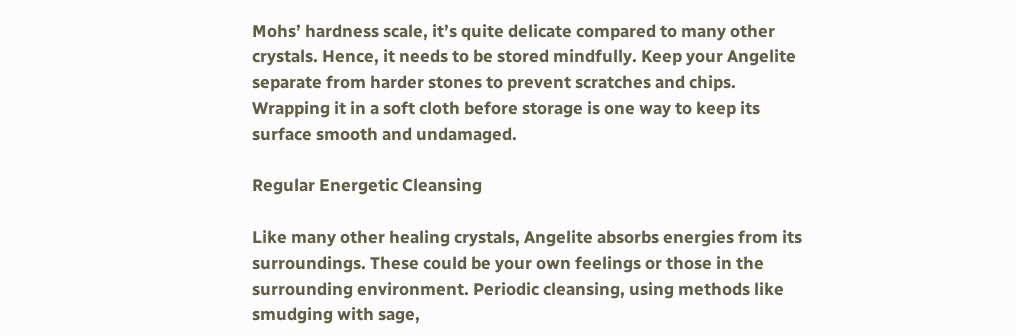Mohs’ hardness scale, it’s quite delicate compared to many other crystals. Hence, it needs to be stored mindfully. Keep your Angelite separate from harder stones to prevent scratches and chips. Wrapping it in a soft cloth before storage is one way to keep its surface smooth and undamaged.

Regular Energetic Cleansing

Like many other healing crystals, Angelite absorbs energies from its surroundings. These could be your own feelings or those in the surrounding environment. Periodic cleansing, using methods like smudging with sage,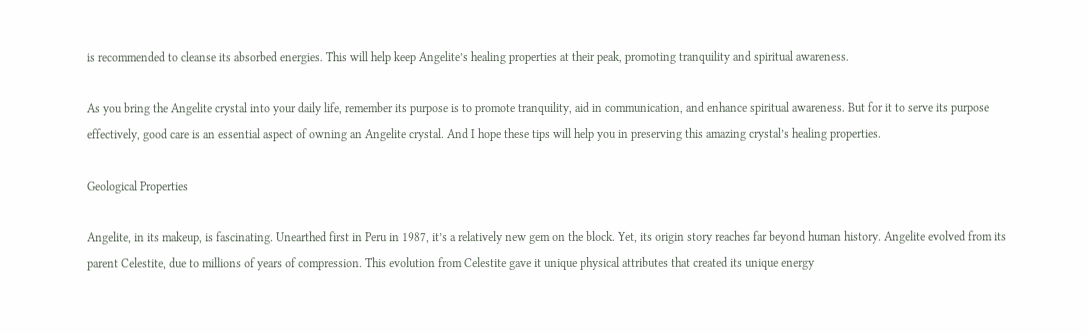is recommended to cleanse its absorbed energies. This will help keep Angelite’s healing properties at their peak, promoting tranquility and spiritual awareness.

As you bring the Angelite crystal into your daily life, remember its purpose is to promote tranquility, aid in communication, and enhance spiritual awareness. But for it to serve its purpose effectively, good care is an essential aspect of owning an Angelite crystal. And I hope these tips will help you in preserving this amazing crystal’s healing properties.

Geological Properties

Angelite, in its makeup, is fascinating. Unearthed first in Peru in 1987, it’s a relatively new gem on the block. Yet, its origin story reaches far beyond human history. Angelite evolved from its parent Celestite, due to millions of years of compression. This evolution from Celestite gave it unique physical attributes that created its unique energy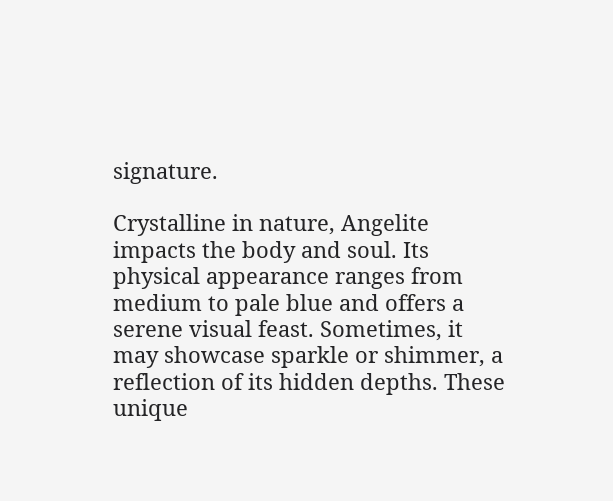signature.

Crystalline in nature, Angelite impacts the body and soul. Its physical appearance ranges from medium to pale blue and offers a serene visual feast. Sometimes, it may showcase sparkle or shimmer, a reflection of its hidden depths. These unique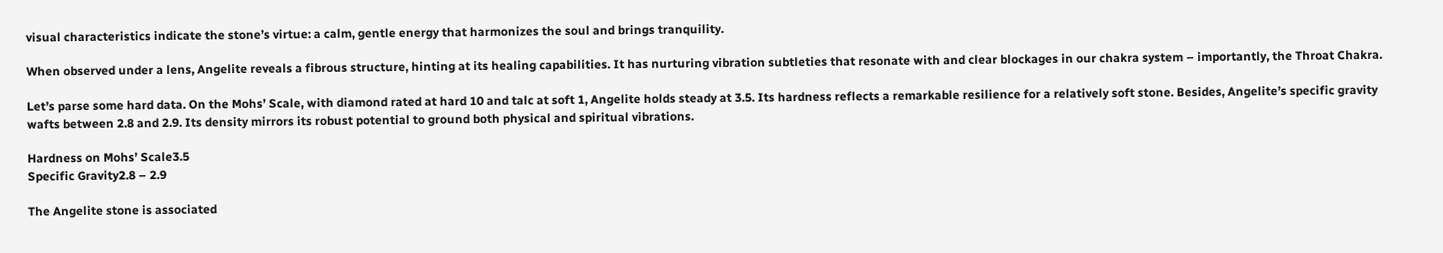visual characteristics indicate the stone’s virtue: a calm, gentle energy that harmonizes the soul and brings tranquility.

When observed under a lens, Angelite reveals a fibrous structure, hinting at its healing capabilities. It has nurturing vibration subtleties that resonate with and clear blockages in our chakra system – importantly, the Throat Chakra.

Let’s parse some hard data. On the Mohs’ Scale, with diamond rated at hard 10 and talc at soft 1, Angelite holds steady at 3.5. Its hardness reflects a remarkable resilience for a relatively soft stone. Besides, Angelite’s specific gravity wafts between 2.8 and 2.9. Its density mirrors its robust potential to ground both physical and spiritual vibrations.

Hardness on Mohs’ Scale3.5
Specific Gravity2.8 – 2.9

The Angelite stone is associated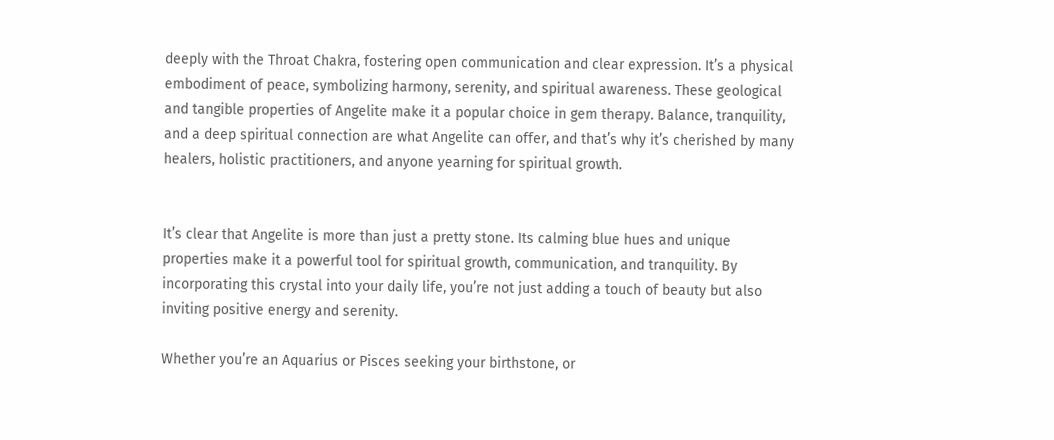deeply with the Throat Chakra, fostering open communication and clear expression. It’s a physical embodiment of peace, symbolizing harmony, serenity, and spiritual awareness. These geological and tangible properties of Angelite make it a popular choice in gem therapy. Balance, tranquility, and a deep spiritual connection are what Angelite can offer, and that’s why it’s cherished by many healers, holistic practitioners, and anyone yearning for spiritual growth.


It’s clear that Angelite is more than just a pretty stone. Its calming blue hues and unique properties make it a powerful tool for spiritual growth, communication, and tranquility. By incorporating this crystal into your daily life, you’re not just adding a touch of beauty but also inviting positive energy and serenity.

Whether you’re an Aquarius or Pisces seeking your birthstone, or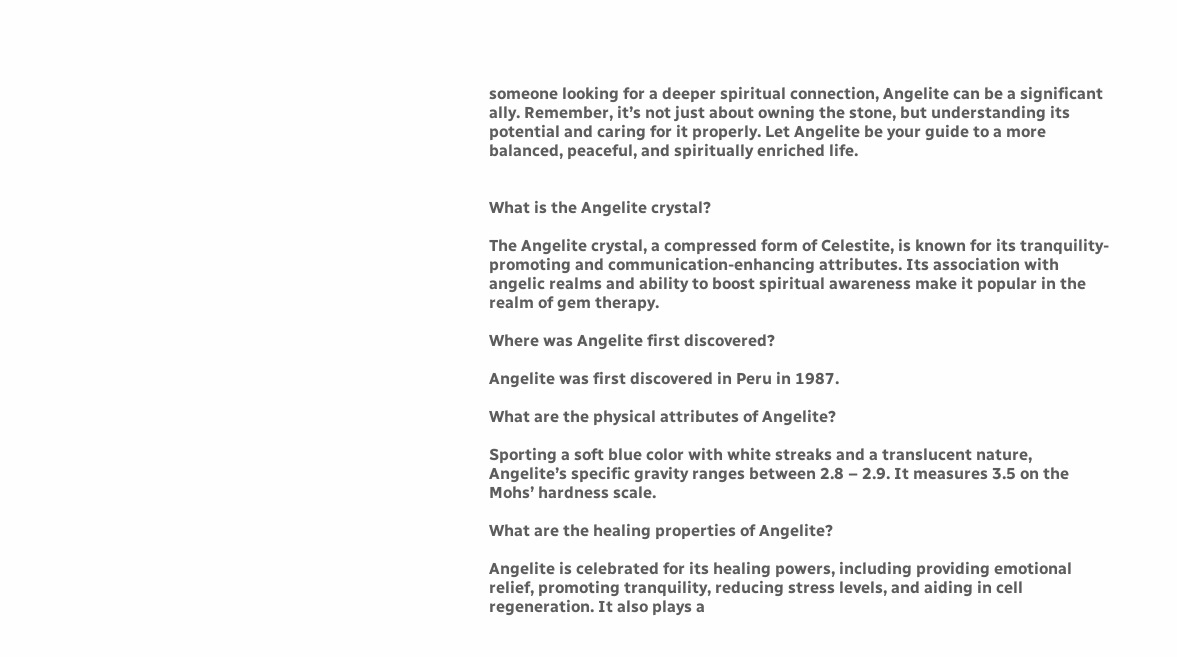someone looking for a deeper spiritual connection, Angelite can be a significant ally. Remember, it’s not just about owning the stone, but understanding its potential and caring for it properly. Let Angelite be your guide to a more balanced, peaceful, and spiritually enriched life.


What is the Angelite crystal?

The Angelite crystal, a compressed form of Celestite, is known for its tranquility-promoting and communication-enhancing attributes. Its association with angelic realms and ability to boost spiritual awareness make it popular in the realm of gem therapy.

Where was Angelite first discovered?

Angelite was first discovered in Peru in 1987.

What are the physical attributes of Angelite?

Sporting a soft blue color with white streaks and a translucent nature, Angelite’s specific gravity ranges between 2.8 – 2.9. It measures 3.5 on the Mohs’ hardness scale.

What are the healing properties of Angelite?

Angelite is celebrated for its healing powers, including providing emotional relief, promoting tranquility, reducing stress levels, and aiding in cell regeneration. It also plays a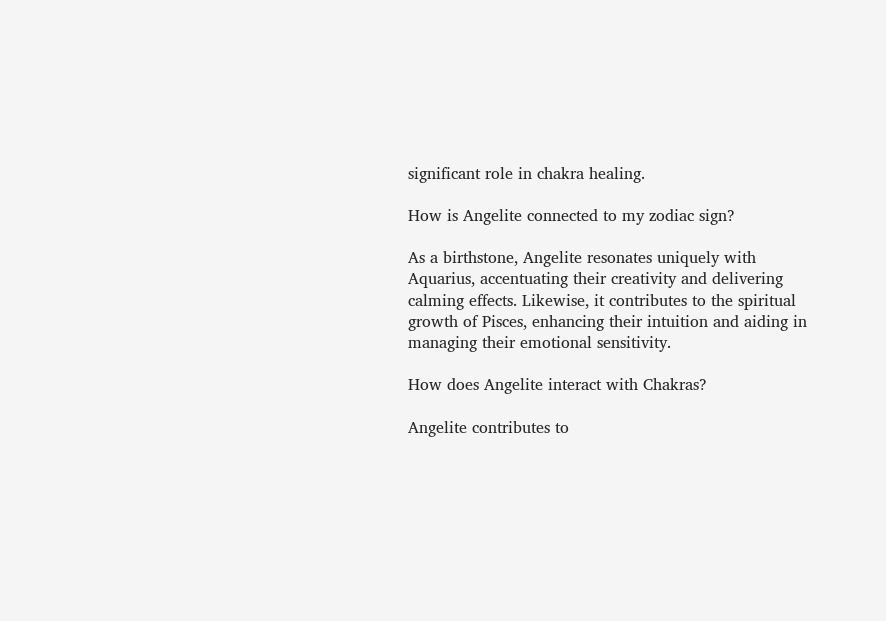significant role in chakra healing.

How is Angelite connected to my zodiac sign?

As a birthstone, Angelite resonates uniquely with Aquarius, accentuating their creativity and delivering calming effects. Likewise, it contributes to the spiritual growth of Pisces, enhancing their intuition and aiding in managing their emotional sensitivity.

How does Angelite interact with Chakras?

Angelite contributes to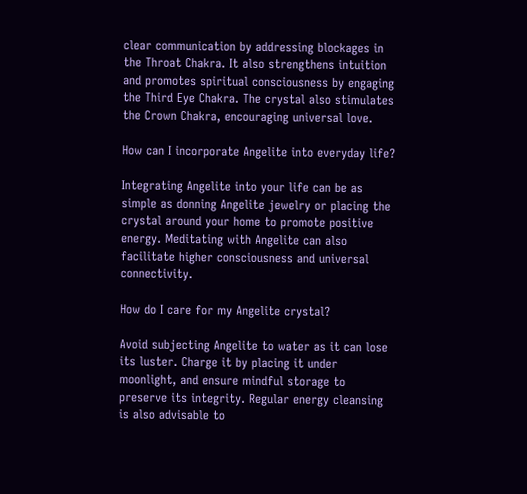clear communication by addressing blockages in the Throat Chakra. It also strengthens intuition and promotes spiritual consciousness by engaging the Third Eye Chakra. The crystal also stimulates the Crown Chakra, encouraging universal love.

How can I incorporate Angelite into everyday life?

Integrating Angelite into your life can be as simple as donning Angelite jewelry or placing the crystal around your home to promote positive energy. Meditating with Angelite can also facilitate higher consciousness and universal connectivity.

How do I care for my Angelite crystal?

Avoid subjecting Angelite to water as it can lose its luster. Charge it by placing it under moonlight, and ensure mindful storage to preserve its integrity. Regular energy cleansing is also advisable to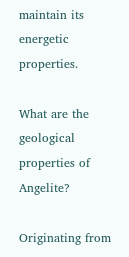maintain its energetic properties.

What are the geological properties of Angelite?

Originating from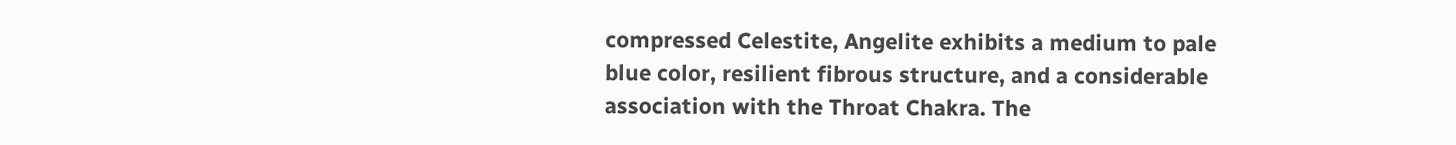compressed Celestite, Angelite exhibits a medium to pale blue color, resilient fibrous structure, and a considerable association with the Throat Chakra. The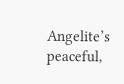Angelite’s peaceful,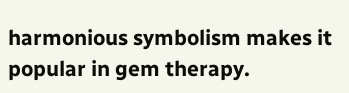harmonious symbolism makes it popular in gem therapy.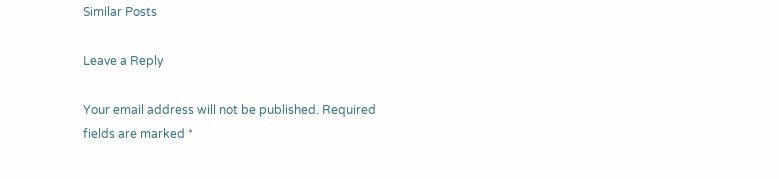Similar Posts

Leave a Reply

Your email address will not be published. Required fields are marked *